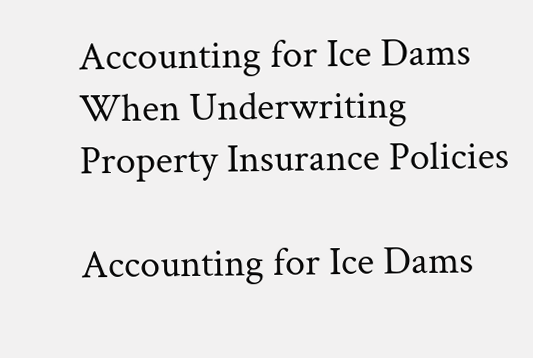Accounting for Ice Dams When Underwriting Property Insurance Policies

Accounting for Ice Dams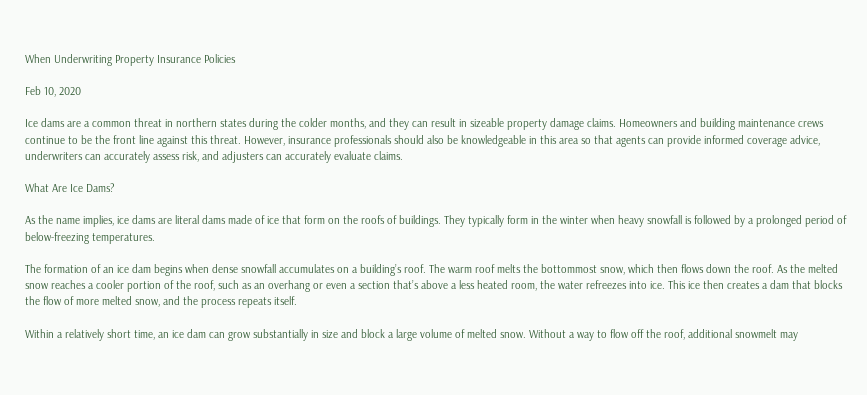When Underwriting Property Insurance Policies

Feb 10, 2020

Ice dams are a common threat in northern states during the colder months, and they can result in sizeable property damage claims. Homeowners and building maintenance crews continue to be the front line against this threat. However, insurance professionals should also be knowledgeable in this area so that agents can provide informed coverage advice, underwriters can accurately assess risk, and adjusters can accurately evaluate claims.

What Are Ice Dams?

As the name implies, ice dams are literal dams made of ice that form on the roofs of buildings. They typically form in the winter when heavy snowfall is followed by a prolonged period of below-freezing temperatures.

The formation of an ice dam begins when dense snowfall accumulates on a building’s roof. The warm roof melts the bottommost snow, which then flows down the roof. As the melted snow reaches a cooler portion of the roof, such as an overhang or even a section that’s above a less heated room, the water refreezes into ice. This ice then creates a dam that blocks the flow of more melted snow, and the process repeats itself.

Within a relatively short time, an ice dam can grow substantially in size and block a large volume of melted snow. Without a way to flow off the roof, additional snowmelt may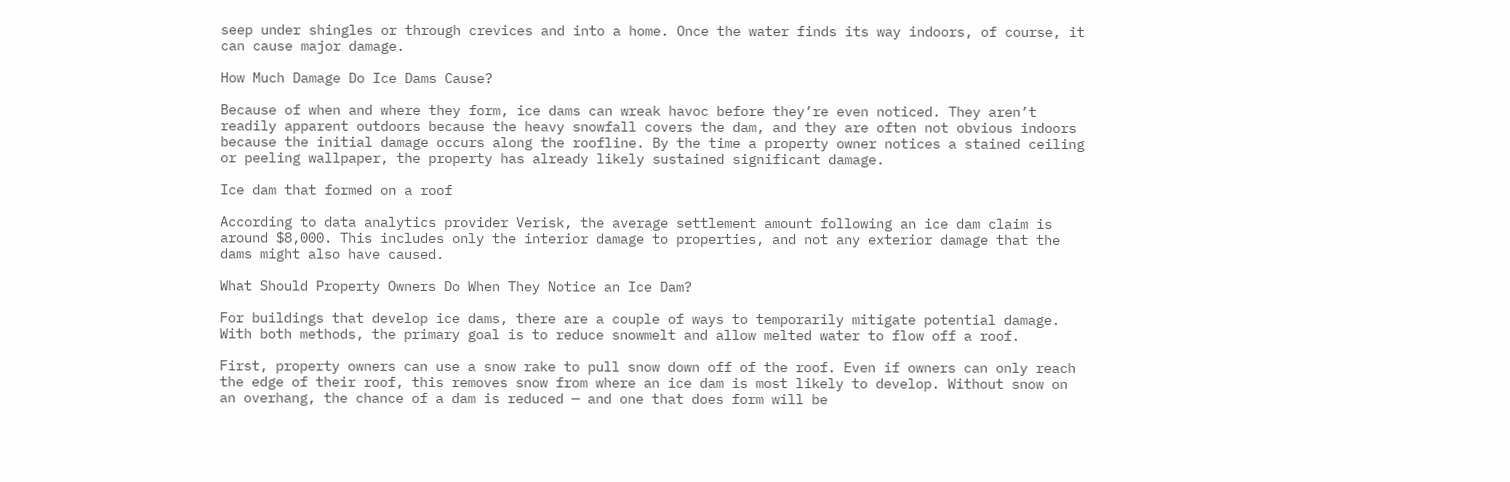seep under shingles or through crevices and into a home. Once the water finds its way indoors, of course, it can cause major damage.

How Much Damage Do Ice Dams Cause?

Because of when and where they form, ice dams can wreak havoc before they’re even noticed. They aren’t readily apparent outdoors because the heavy snowfall covers the dam, and they are often not obvious indoors because the initial damage occurs along the roofline. By the time a property owner notices a stained ceiling or peeling wallpaper, the property has already likely sustained significant damage.

Ice dam that formed on a roof

According to data analytics provider Verisk, the average settlement amount following an ice dam claim is around $8,000. This includes only the interior damage to properties, and not any exterior damage that the dams might also have caused.

What Should Property Owners Do When They Notice an Ice Dam?

For buildings that develop ice dams, there are a couple of ways to temporarily mitigate potential damage. With both methods, the primary goal is to reduce snowmelt and allow melted water to flow off a roof.

First, property owners can use a snow rake to pull snow down off of the roof. Even if owners can only reach the edge of their roof, this removes snow from where an ice dam is most likely to develop. Without snow on an overhang, the chance of a dam is reduced — and one that does form will be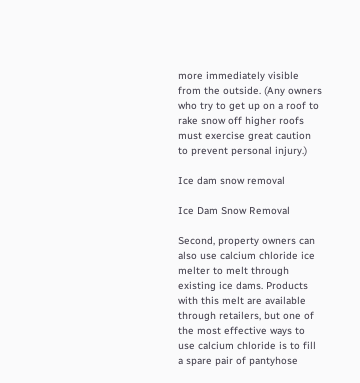more immediately visible from the outside. (Any owners who try to get up on a roof to rake snow off higher roofs must exercise great caution to prevent personal injury.)

Ice dam snow removal

Ice Dam Snow Removal

Second, property owners can also use calcium chloride ice melter to melt through existing ice dams. Products with this melt are available through retailers, but one of the most effective ways to use calcium chloride is to fill a spare pair of pantyhose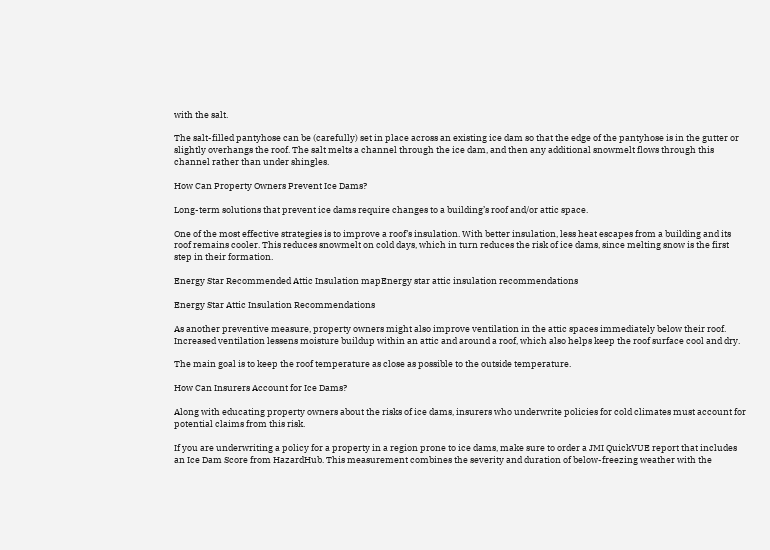with the salt.

The salt-filled pantyhose can be (carefully) set in place across an existing ice dam so that the edge of the pantyhose is in the gutter or slightly overhangs the roof. The salt melts a channel through the ice dam, and then any additional snowmelt flows through this channel rather than under shingles.

How Can Property Owners Prevent Ice Dams?

Long-term solutions that prevent ice dams require changes to a building’s roof and/or attic space.

One of the most effective strategies is to improve a roof’s insulation. With better insulation, less heat escapes from a building and its roof remains cooler. This reduces snowmelt on cold days, which in turn reduces the risk of ice dams, since melting snow is the first step in their formation.

Energy Star Recommended Attic Insulation mapEnergy star attic insulation recommendations

Energy Star Attic Insulation Recommendations

As another preventive measure, property owners might also improve ventilation in the attic spaces immediately below their roof. Increased ventilation lessens moisture buildup within an attic and around a roof, which also helps keep the roof surface cool and dry.

The main goal is to keep the roof temperature as close as possible to the outside temperature.

How Can Insurers Account for Ice Dams?

Along with educating property owners about the risks of ice dams, insurers who underwrite policies for cold climates must account for potential claims from this risk.

If you are underwriting a policy for a property in a region prone to ice dams, make sure to order a JMI QuickVUE report that includes an Ice Dam Score from HazardHub. This measurement combines the severity and duration of below-freezing weather with the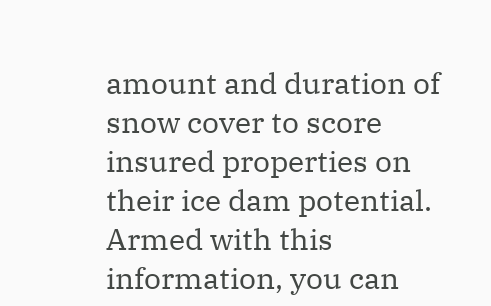amount and duration of snow cover to score insured properties on their ice dam potential. Armed with this information, you can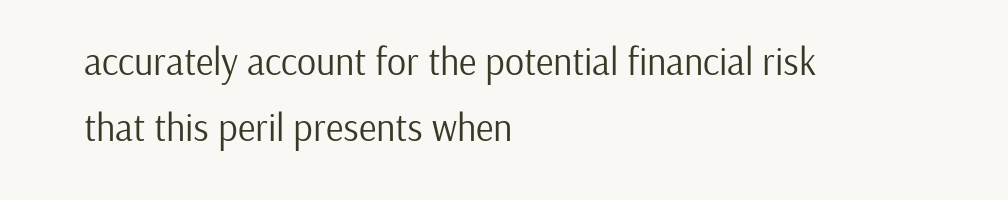accurately account for the potential financial risk that this peril presents when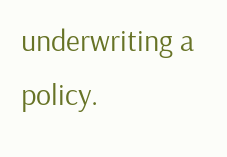underwriting a policy.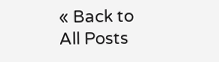« Back to All Posts